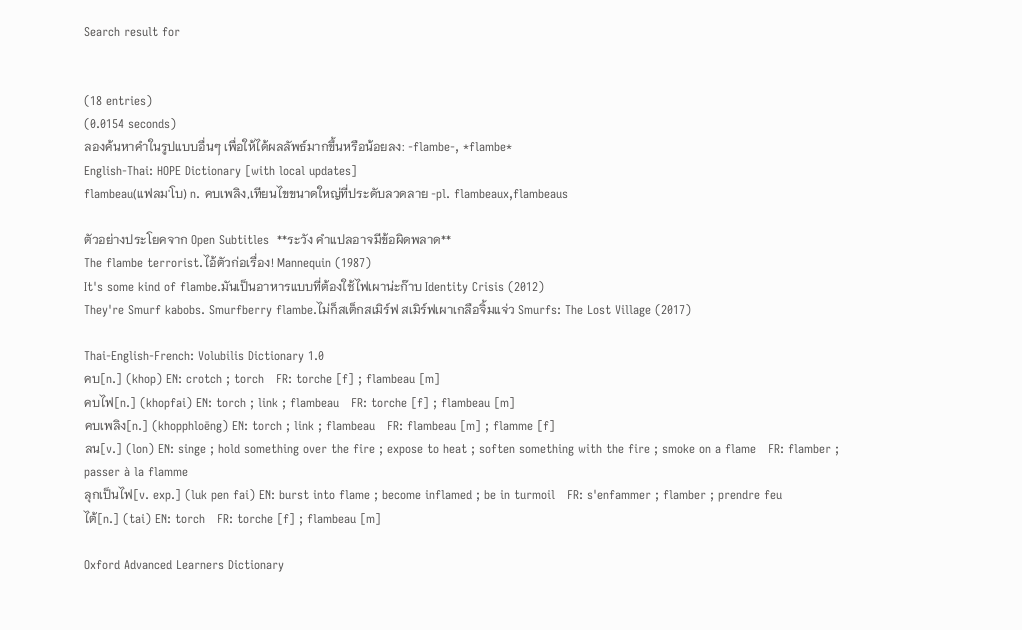Search result for


(18 entries)
(0.0154 seconds)
ลองค้นหาคำในรูปแบบอื่นๆ เพื่อให้ได้ผลลัพธ์มากขึ้นหรือน้อยลง: -flambe-, *flambe*
English-Thai: HOPE Dictionary [with local updates]
flambeau(แฟลม'โบ) n. คบเพลิง,เทียนไขขนาดใหญ่ที่ประดับลวดลาย -pl. flambeaux,flambeaus

ตัวอย่างประโยคจาก Open Subtitles  **ระวัง คำแปลอาจมีข้อผิดพลาด**
The flambe terrorist.ไอ้ตัวก่อเรื่อง! Mannequin (1987)
It's some kind of flambe.มันเป็นอาหารแบบที่ต้องใช้ไฟเผาน่ะก๊าบ Identity Crisis (2012)
They're Smurf kabobs. Smurfberry flambe.ไม่ก็สเต็กสเมิร์ฟ สเมิร์ฟเผาเกลือจิ้มแจ่ว Smurfs: The Lost Village (2017)

Thai-English-French: Volubilis Dictionary 1.0
คบ[n.] (khop) EN: crotch ; torch   FR: torche [f] ; flambeau [m]
คบไฟ[n.] (khopfai) EN: torch ; link ; flambeau   FR: torche [f] ; flambeau [m]
คบเพลิง[n.] (khopphloēng) EN: torch ; link ; flambeau   FR: flambeau [m] ; flamme [f]
ลน[v.] (lon) EN: singe ; hold something over the fire ; expose to heat ; soften something with the fire ; smoke on a flame   FR: flamber ; passer à la flamme
ลุกเป็นไฟ[v. exp.] (luk pen fai) EN: burst into flame ; become inflamed ; be in turmoil   FR: s'enfammer ; flamber ; prendre feu
ไต้[n.] (tai) EN: torch   FR: torche [f] ; flambeau [m]

Oxford Advanced Learners Dictionary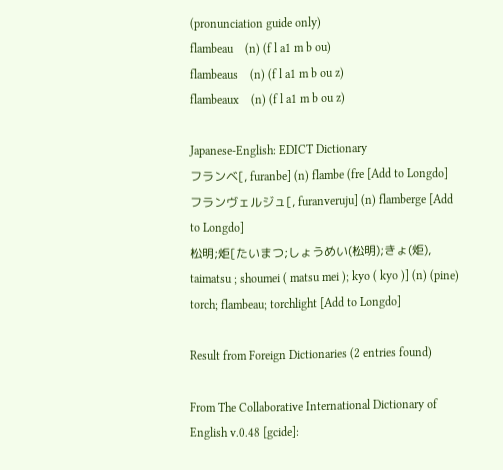(pronunciation guide only)
flambeau    (n) (f l a1 m b ou)
flambeaus    (n) (f l a1 m b ou z)
flambeaux    (n) (f l a1 m b ou z)

Japanese-English: EDICT Dictionary
フランベ[, furanbe] (n) flambe (fre [Add to Longdo]
フランヴェルジュ[, furanveruju] (n) flamberge [Add to Longdo]
松明;炬[たいまつ;しょうめい(松明);きょ(炬), taimatsu ; shoumei ( matsu mei ); kyo ( kyo )] (n) (pine) torch; flambeau; torchlight [Add to Longdo]

Result from Foreign Dictionaries (2 entries found)

From The Collaborative International Dictionary of English v.0.48 [gcide]: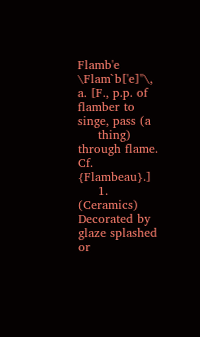Flamb'e \Flam`b['e]"\, a. [F., p.p. of flamber to singe, pass (a
     thing) through flame. Cf. {Flambeau}.]
     1. (Ceramics) Decorated by glaze splashed or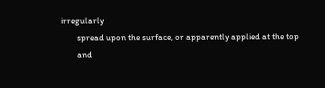irregularly
        spread upon the surface, or apparently applied at the top
        and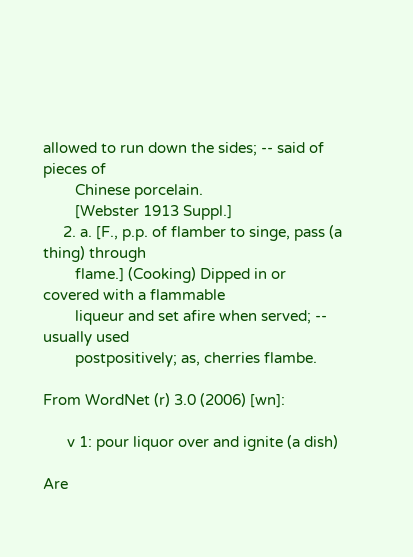allowed to run down the sides; -- said of pieces of
        Chinese porcelain.
        [Webster 1913 Suppl.]
     2. a. [F., p.p. of flamber to singe, pass (a thing) through
        flame.] (Cooking) Dipped in or covered with a flammable
        liqueur and set afire when served; -- usually used
        postpositively; as, cherries flambe.

From WordNet (r) 3.0 (2006) [wn]:

      v 1: pour liquor over and ignite (a dish)

Are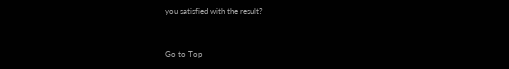you satisfied with the result?


Go to Top